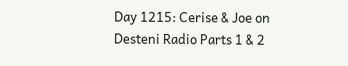Day 1215: Cerise & Joe on Desteni Radio Parts 1 & 2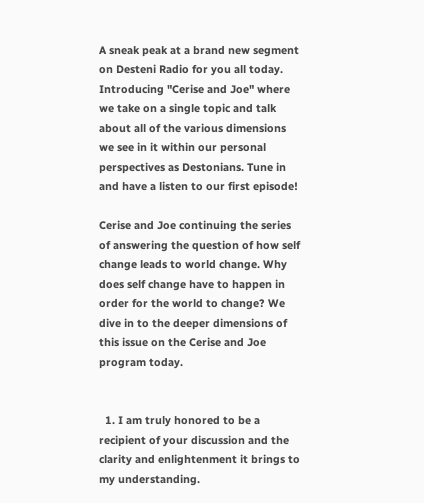A sneak peak at a brand new segment on Desteni Radio for you all today. Introducing "Cerise and Joe" where we take on a single topic and talk about all of the various dimensions we see in it within our personal perspectives as Destonians. Tune in and have a listen to our first episode!

Cerise and Joe continuing the series of answering the question of how self change leads to world change. Why does self change have to happen in order for the world to change? We dive in to the deeper dimensions of this issue on the Cerise and Joe program today.


  1. I am truly honored to be a recipient of your discussion and the clarity and enlightenment it brings to my understanding.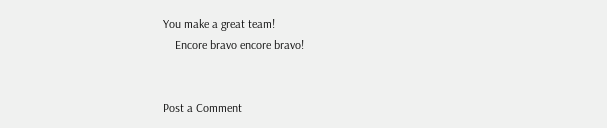You make a great team!
    Encore bravo encore bravo!


Post a Comment